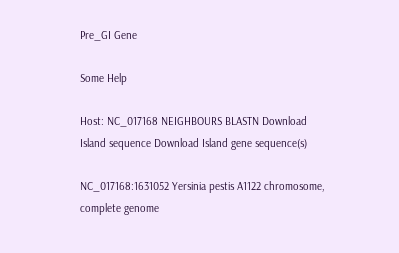Pre_GI Gene

Some Help

Host: NC_017168 NEIGHBOURS BLASTN Download Island sequence Download Island gene sequence(s)

NC_017168:1631052 Yersinia pestis A1122 chromosome, complete genome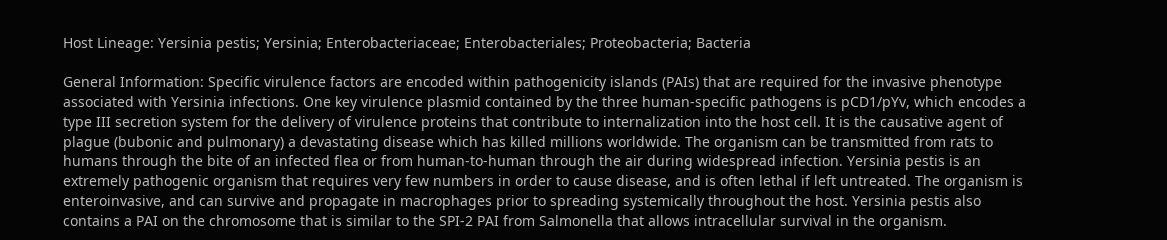Host Lineage: Yersinia pestis; Yersinia; Enterobacteriaceae; Enterobacteriales; Proteobacteria; Bacteria

General Information: Specific virulence factors are encoded within pathogenicity islands (PAIs) that are required for the invasive phenotype associated with Yersinia infections. One key virulence plasmid contained by the three human-specific pathogens is pCD1/pYv, which encodes a type III secretion system for the delivery of virulence proteins that contribute to internalization into the host cell. It is the causative agent of plague (bubonic and pulmonary) a devastating disease which has killed millions worldwide. The organism can be transmitted from rats to humans through the bite of an infected flea or from human-to-human through the air during widespread infection. Yersinia pestis is an extremely pathogenic organism that requires very few numbers in order to cause disease, and is often lethal if left untreated. The organism is enteroinvasive, and can survive and propagate in macrophages prior to spreading systemically throughout the host. Yersinia pestis also contains a PAI on the chromosome that is similar to the SPI-2 PAI from Salmonella that allows intracellular survival in the organism.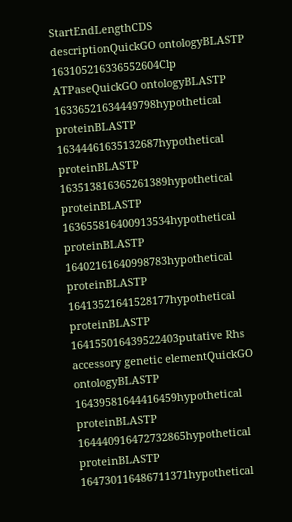StartEndLengthCDS descriptionQuickGO ontologyBLASTP
163105216336552604Clp ATPaseQuickGO ontologyBLASTP
16336521634449798hypothetical proteinBLASTP
16344461635132687hypothetical proteinBLASTP
163513816365261389hypothetical proteinBLASTP
163655816400913534hypothetical proteinBLASTP
16402161640998783hypothetical proteinBLASTP
16413521641528177hypothetical proteinBLASTP
164155016439522403putative Rhs accessory genetic elementQuickGO ontologyBLASTP
16439581644416459hypothetical proteinBLASTP
164440916472732865hypothetical proteinBLASTP
164730116486711371hypothetical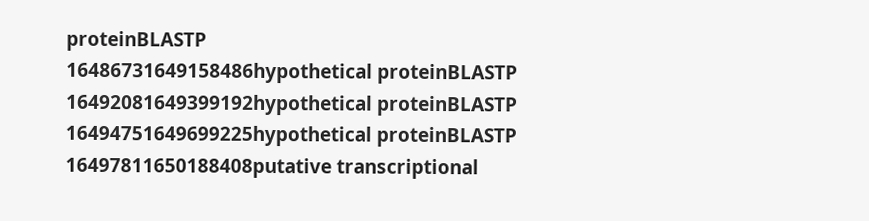proteinBLASTP
16486731649158486hypothetical proteinBLASTP
16492081649399192hypothetical proteinBLASTP
16494751649699225hypothetical proteinBLASTP
16497811650188408putative transcriptional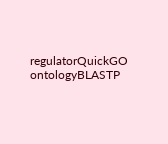regulatorQuickGO ontologyBLASTP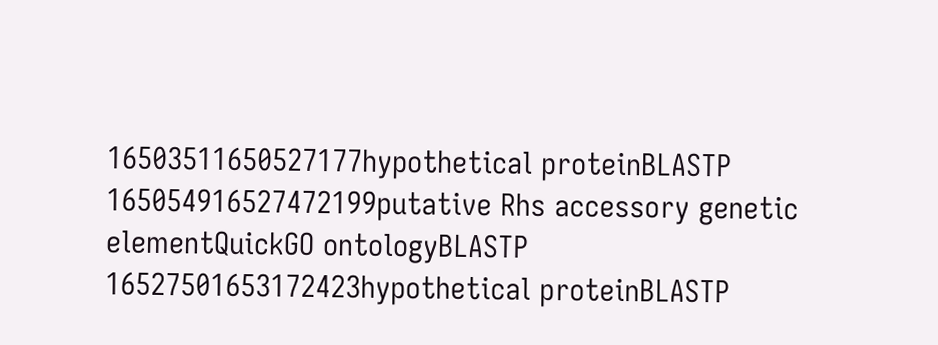16503511650527177hypothetical proteinBLASTP
165054916527472199putative Rhs accessory genetic elementQuickGO ontologyBLASTP
16527501653172423hypothetical proteinBLASTP